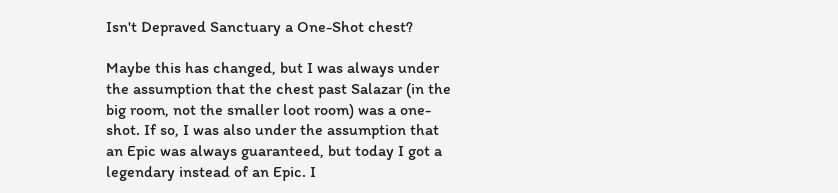Isn't Depraved Sanctuary a One-Shot chest?

Maybe this has changed, but I was always under the assumption that the chest past Salazar (in the big room, not the smaller loot room) was a one-shot. If so, I was also under the assumption that an Epic was always guaranteed, but today I got a legendary instead of an Epic. I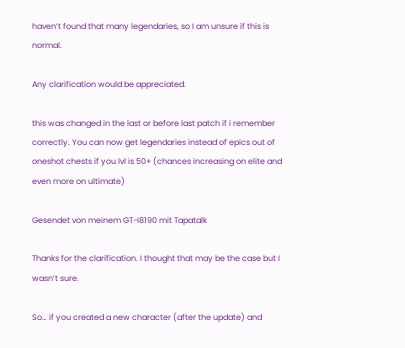haven’t found that many legendaries, so I am unsure if this is normal.

Any clarification would be appreciated.

this was changed in the last or before last patch if i remember correctly. You can now get legendaries instead of epics out of oneshot chests if you lvl is 50+ (chances increasing on elite and even more on ultimate)

Gesendet von meinem GT-I8190 mit Tapatalk

Thanks for the clarification. I thought that may be the case but I wasn’t sure.

So… if you created a new character (after the update) and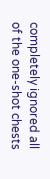completely ignored all of the one-shot chests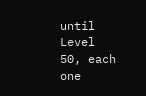until Level 50, each one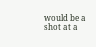would be a shot at a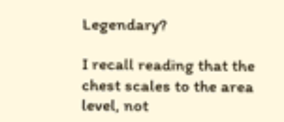Legendary?

I recall reading that the chest scales to the area level, not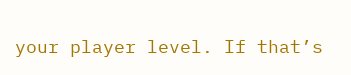your player level. If that’s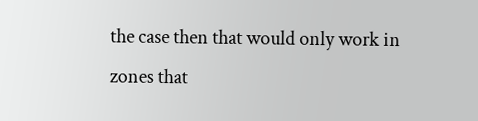the case then that would only work in zones that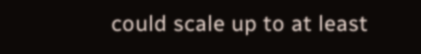could scale up to at least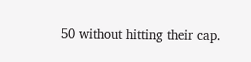50 without hitting their cap.